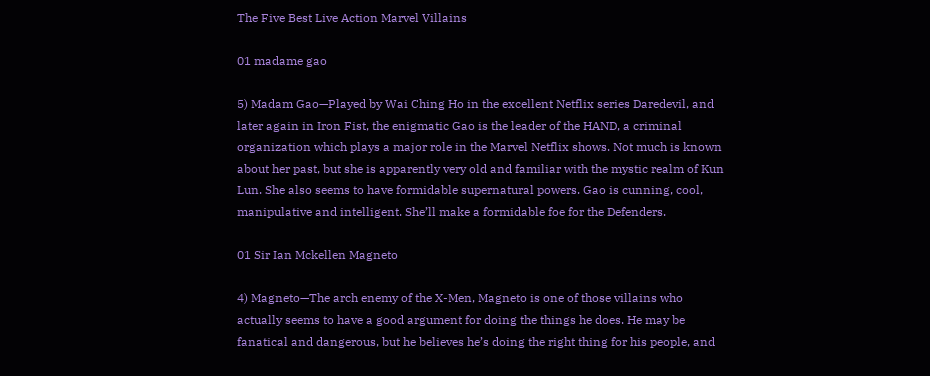The Five Best Live Action Marvel Villains

01 madame gao

5) Madam Gao—Played by Wai Ching Ho in the excellent Netflix series Daredevil, and later again in Iron Fist, the enigmatic Gao is the leader of the HAND, a criminal organization which plays a major role in the Marvel Netflix shows. Not much is known about her past, but she is apparently very old and familiar with the mystic realm of Kun Lun. She also seems to have formidable supernatural powers. Gao is cunning, cool, manipulative and intelligent. She’ll make a formidable foe for the Defenders.

01 Sir Ian Mckellen Magneto

4) Magneto—The arch enemy of the X-Men, Magneto is one of those villains who actually seems to have a good argument for doing the things he does. He may be fanatical and dangerous, but he believes he’s doing the right thing for his people, and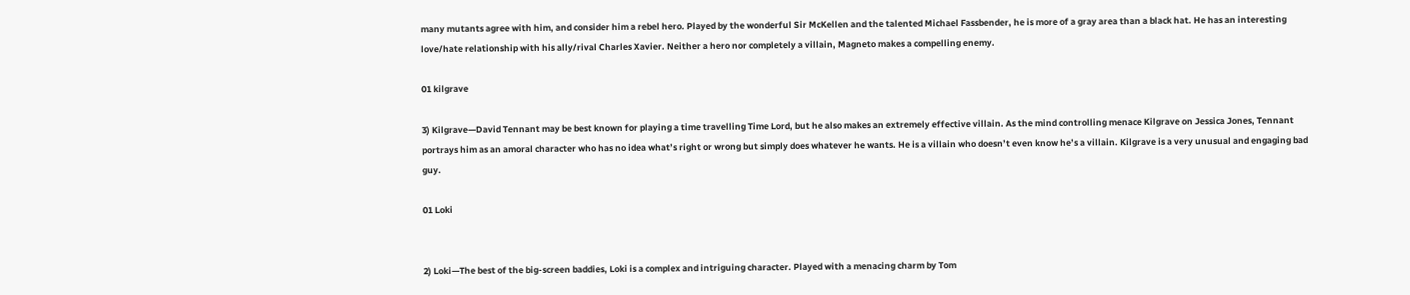many mutants agree with him, and consider him a rebel hero. Played by the wonderful Sir McKellen and the talented Michael Fassbender, he is more of a gray area than a black hat. He has an interesting love/hate relationship with his ally/rival Charles Xavier. Neither a hero nor completely a villain, Magneto makes a compelling enemy.

01 kilgrave

3) Kilgrave—David Tennant may be best known for playing a time travelling Time Lord, but he also makes an extremely effective villain. As the mind controlling menace Kilgrave on Jessica Jones, Tennant portrays him as an amoral character who has no idea what’s right or wrong but simply does whatever he wants. He is a villain who doesn’t even know he’s a villain. Kilgrave is a very unusual and engaging bad guy.

01 Loki


2) Loki—The best of the big-screen baddies, Loki is a complex and intriguing character. Played with a menacing charm by Tom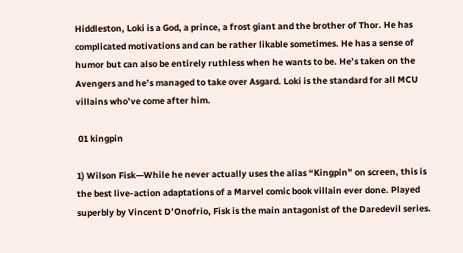Hiddleston, Loki is a God, a prince, a frost giant and the brother of Thor. He has complicated motivations and can be rather likable sometimes. He has a sense of humor but can also be entirely ruthless when he wants to be. He’s taken on the Avengers and he’s managed to take over Asgard. Loki is the standard for all MCU villains who’ve come after him.

 01 kingpin

1) Wilson Fisk—While he never actually uses the alias “Kingpin” on screen, this is the best live-action adaptations of a Marvel comic book villain ever done. Played superbly by Vincent D’Onofrio, Fisk is the main antagonist of the Daredevil series.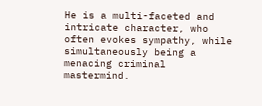He is a multi-faceted and intricate character, who often evokes sympathy, while simultaneously being a menacing criminal mastermind.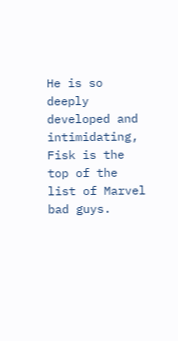He is so deeply developed and intimidating, Fisk is the top of the list of Marvel bad guys.